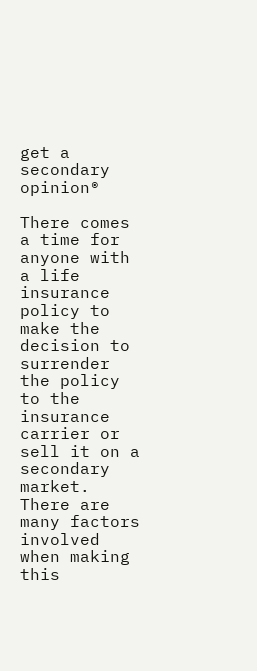get a secondary opinion®

There comes a time for anyone with a life insurance policy to make the decision to surrender the policy to the insurance carrier or sell it on a secondary market. There are many factors involved when making this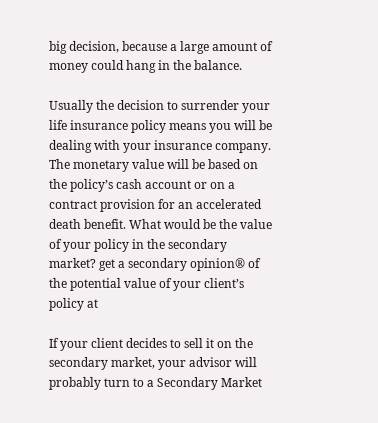big decision, because a large amount of money could hang in the balance.

Usually the decision to surrender your life insurance policy means you will be dealing with your insurance company. The monetary value will be based on the policy’s cash account or on a contract provision for an accelerated death benefit. What would be the value of your policy in the secondary market? get a secondary opinion® of the potential value of your client’s policy at

If your client decides to sell it on the secondary market, your advisor will probably turn to a Secondary Market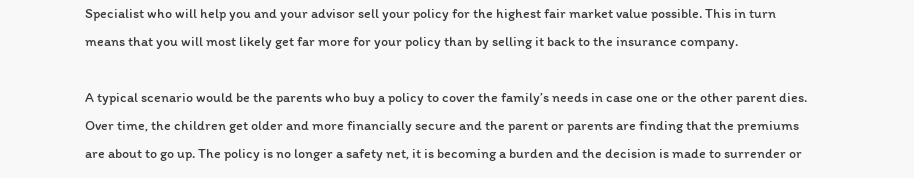Specialist who will help you and your advisor sell your policy for the highest fair market value possible. This in turn means that you will most likely get far more for your policy than by selling it back to the insurance company.

A typical scenario would be the parents who buy a policy to cover the family’s needs in case one or the other parent dies. Over time, the children get older and more financially secure and the parent or parents are finding that the premiums are about to go up. The policy is no longer a safety net, it is becoming a burden and the decision is made to surrender or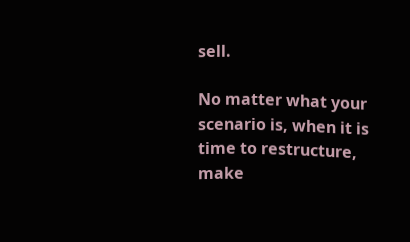sell.

No matter what your scenario is, when it is time to restructure, make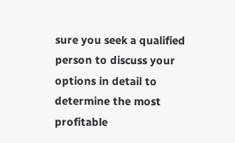sure you seek a qualified person to discuss your options in detail to determine the most profitable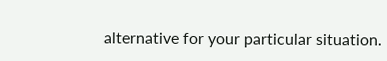alternative for your particular situation.